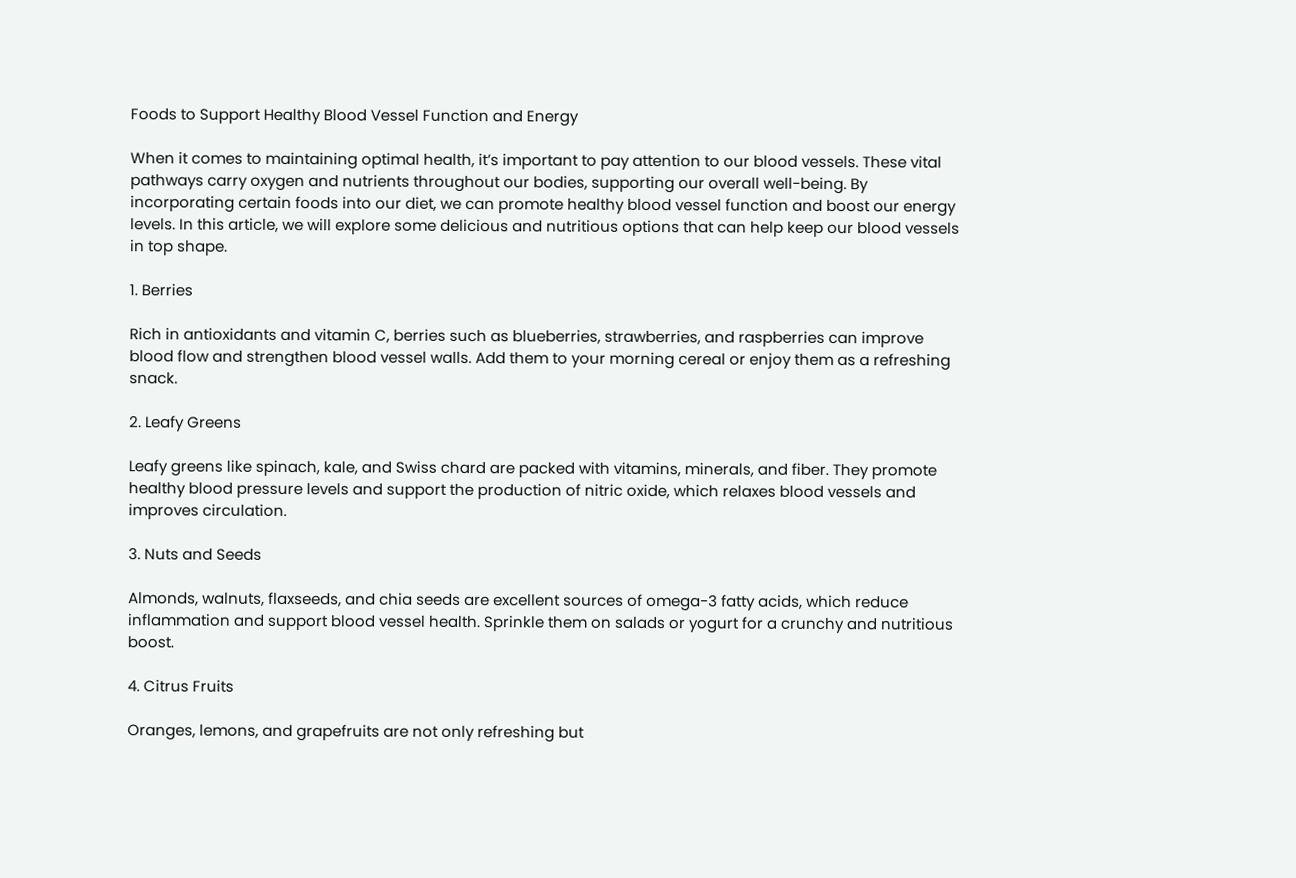Foods to Support Healthy Blood Vessel Function and Energy

When it comes to maintaining optimal health, it’s important to pay attention to our blood vessels. These vital pathways carry oxygen and nutrients throughout our bodies, supporting our overall well-being. By incorporating certain foods into our diet, we can promote healthy blood vessel function and boost our energy levels. In this article, we will explore some delicious and nutritious options that can help keep our blood vessels in top shape.

1. Berries

Rich in antioxidants and vitamin C, berries such as blueberries, strawberries, and raspberries can improve blood flow and strengthen blood vessel walls. Add them to your morning cereal or enjoy them as a refreshing snack.

2. Leafy Greens

Leafy greens like spinach, kale, and Swiss chard are packed with vitamins, minerals, and fiber. They promote healthy blood pressure levels and support the production of nitric oxide, which relaxes blood vessels and improves circulation.

3. Nuts and Seeds

Almonds, walnuts, flaxseeds, and chia seeds are excellent sources of omega-3 fatty acids, which reduce inflammation and support blood vessel health. Sprinkle them on salads or yogurt for a crunchy and nutritious boost.

4. Citrus Fruits

Oranges, lemons, and grapefruits are not only refreshing but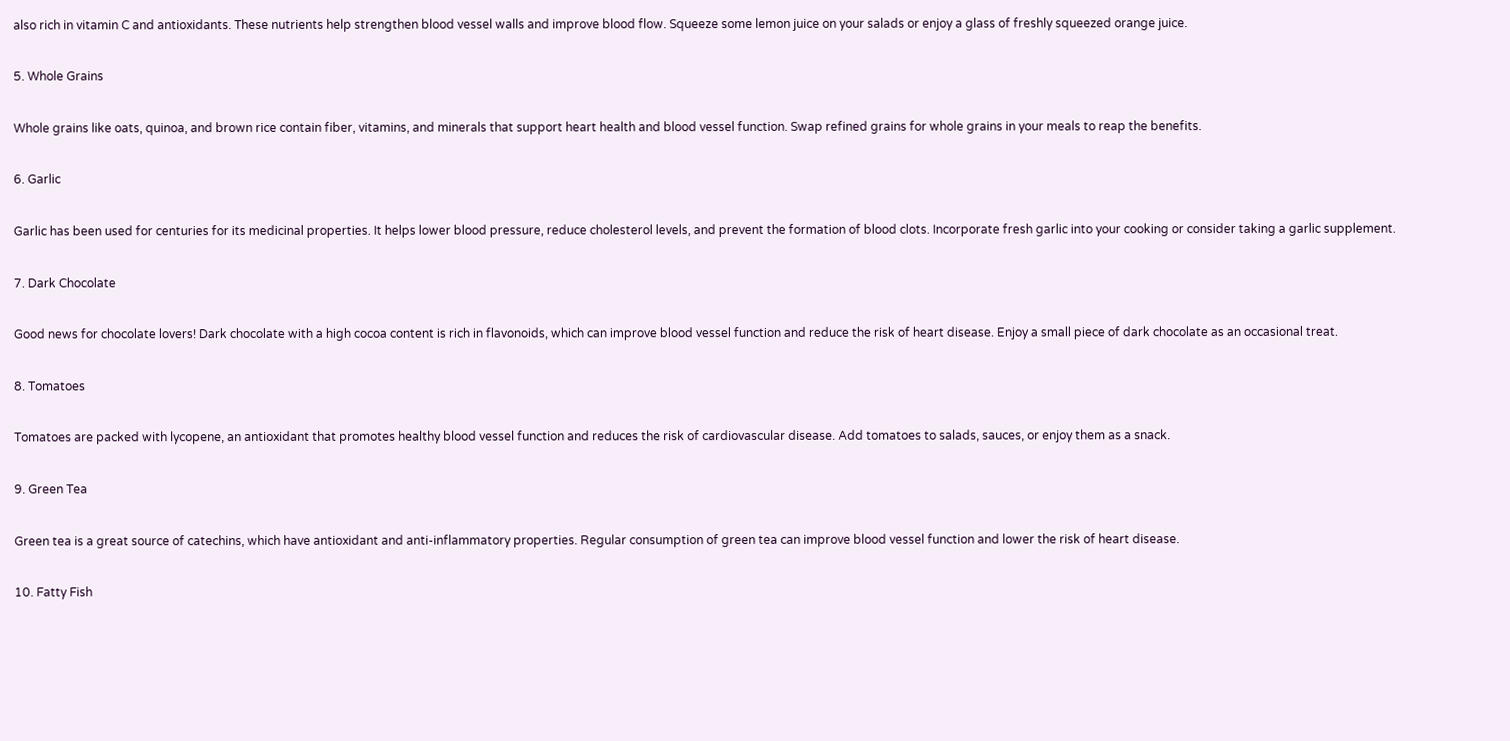also rich in vitamin C and antioxidants. These nutrients help strengthen blood vessel walls and improve blood flow. Squeeze some lemon juice on your salads or enjoy a glass of freshly squeezed orange juice.

5. Whole Grains

Whole grains like oats, quinoa, and brown rice contain fiber, vitamins, and minerals that support heart health and blood vessel function. Swap refined grains for whole grains in your meals to reap the benefits.

6. Garlic

Garlic has been used for centuries for its medicinal properties. It helps lower blood pressure, reduce cholesterol levels, and prevent the formation of blood clots. Incorporate fresh garlic into your cooking or consider taking a garlic supplement.

7. Dark Chocolate

Good news for chocolate lovers! Dark chocolate with a high cocoa content is rich in flavonoids, which can improve blood vessel function and reduce the risk of heart disease. Enjoy a small piece of dark chocolate as an occasional treat.

8. Tomatoes

Tomatoes are packed with lycopene, an antioxidant that promotes healthy blood vessel function and reduces the risk of cardiovascular disease. Add tomatoes to salads, sauces, or enjoy them as a snack.

9. Green Tea

Green tea is a great source of catechins, which have antioxidant and anti-inflammatory properties. Regular consumption of green tea can improve blood vessel function and lower the risk of heart disease.

10. Fatty Fish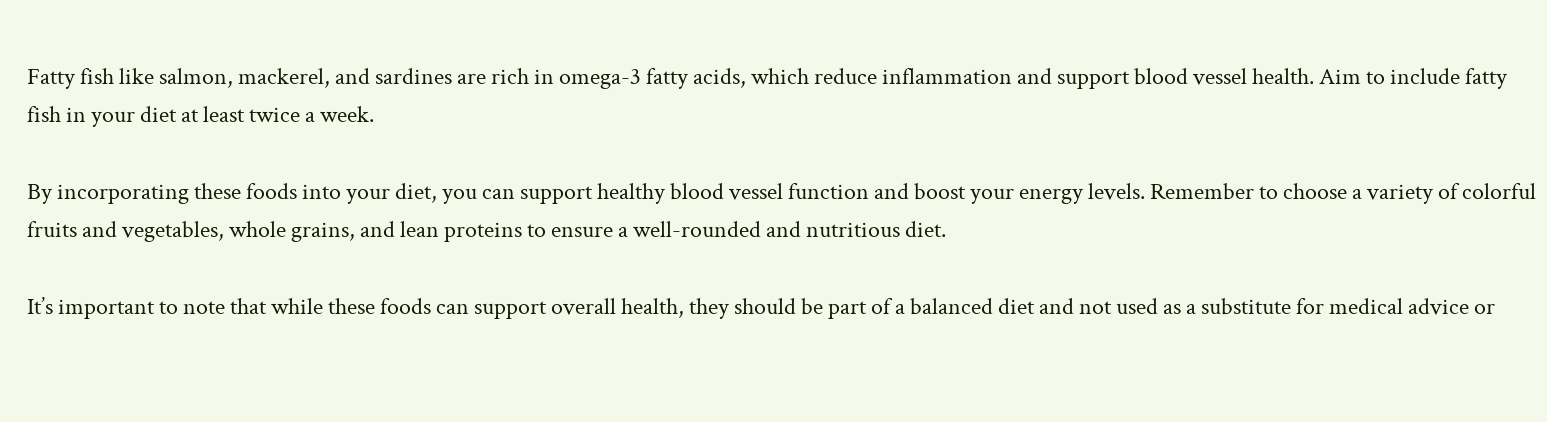Fatty fish like salmon, mackerel, and sardines are rich in omega-3 fatty acids, which reduce inflammation and support blood vessel health. Aim to include fatty fish in your diet at least twice a week.

By incorporating these foods into your diet, you can support healthy blood vessel function and boost your energy levels. Remember to choose a variety of colorful fruits and vegetables, whole grains, and lean proteins to ensure a well-rounded and nutritious diet.

It’s important to note that while these foods can support overall health, they should be part of a balanced diet and not used as a substitute for medical advice or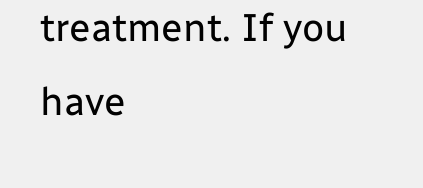treatment. If you have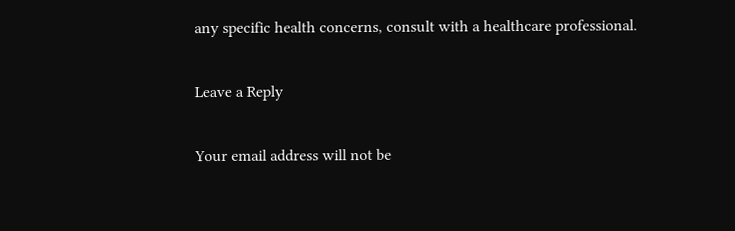any specific health concerns, consult with a healthcare professional.

Leave a Reply

Your email address will not be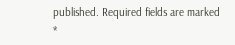published. Required fields are marked *